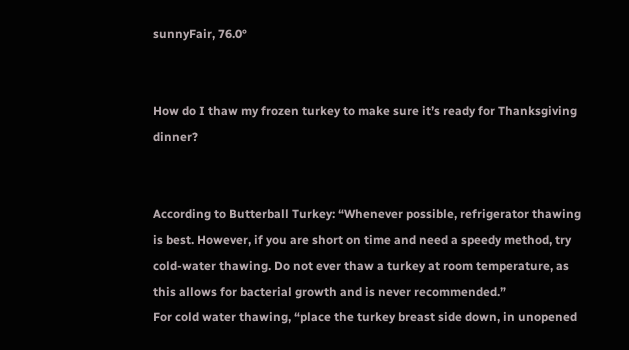sunnyFair, 76.0°


How do I thaw my frozen turkey to make sure it’s ready for Thanksgiving dinner?


According to Butterball Turkey: “Whenever possible, refrigerator thawing is best. However, if you are short on time and need a speedy method, try cold-water thawing. Do not ever thaw a turkey at room temperature, as this allows for bacterial growth and is never recommended.”
For cold water thawing, “place the turkey breast side down, in unopened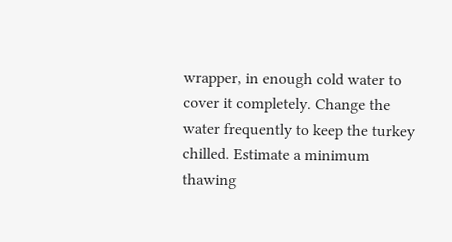wrapper, in enough cold water to cover it completely. Change the water frequently to keep the turkey chilled. Estimate a minimum thawing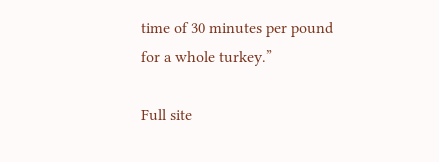time of 30 minutes per pound for a whole turkey.”

Full site